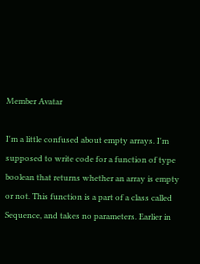Member Avatar

I'm a little confused about empty arrays. I'm supposed to write code for a function of type boolean that returns whether an array is empty or not. This function is a part of a class called Sequence, and takes no parameters. Earlier in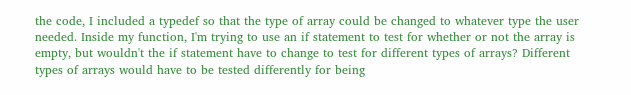the code, I included a typedef so that the type of array could be changed to whatever type the user needed. Inside my function, I'm trying to use an if statement to test for whether or not the array is empty, but wouldn't the if statement have to change to test for different types of arrays? Different types of arrays would have to be tested differently for being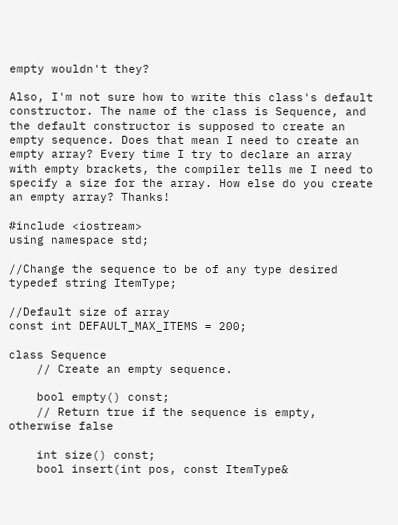empty wouldn't they?

Also, I'm not sure how to write this class's default constructor. The name of the class is Sequence, and the default constructor is supposed to create an empty sequence. Does that mean I need to create an empty array? Every time I try to declare an array with empty brackets, the compiler tells me I need to specify a size for the array. How else do you create an empty array? Thanks!

#include <iostream>
using namespace std;

//Change the sequence to be of any type desired
typedef string ItemType;

//Default size of array
const int DEFAULT_MAX_ITEMS = 200;

class Sequence
    // Create an empty sequence.

    bool empty() const;
    // Return true if the sequence is empty, otherwise false

    int size() const;
    bool insert(int pos, const ItemType&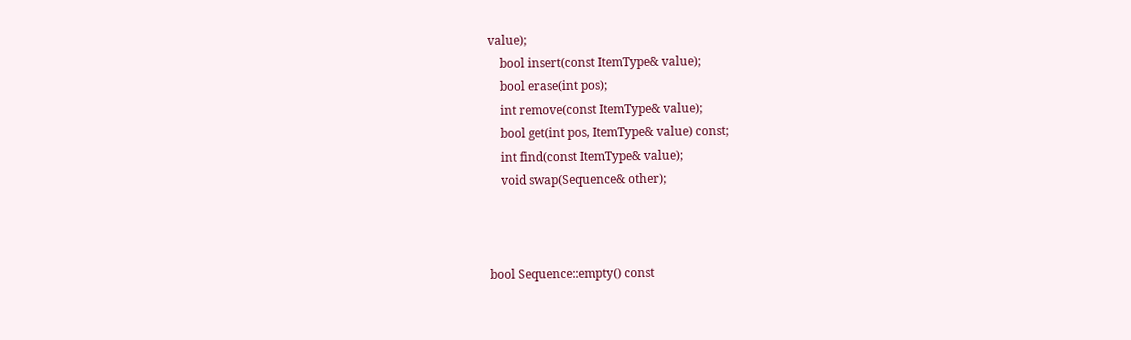value);
    bool insert(const ItemType& value);
    bool erase(int pos);
    int remove(const ItemType& value);
    bool get(int pos, ItemType& value) const;
    int find(const ItemType& value);
    void swap(Sequence& other);



bool Sequence::empty() const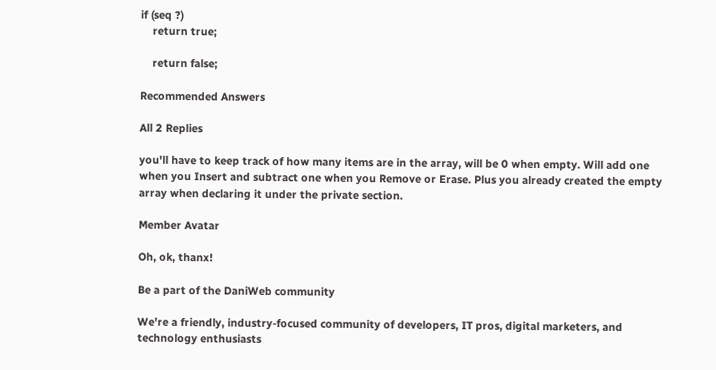if (seq ?)
    return true;

    return false;

Recommended Answers

All 2 Replies

you'll have to keep track of how many items are in the array, will be 0 when empty. Will add one when you Insert and subtract one when you Remove or Erase. Plus you already created the empty array when declaring it under the private section.

Member Avatar

Oh, ok, thanx!

Be a part of the DaniWeb community

We're a friendly, industry-focused community of developers, IT pros, digital marketers, and technology enthusiasts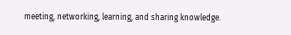meeting, networking, learning, and sharing knowledge.